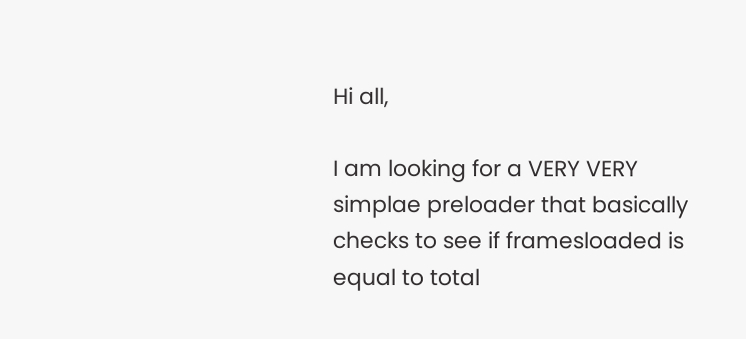Hi all,

I am looking for a VERY VERY simplae preloader that basically checks to see if framesloaded is equal to total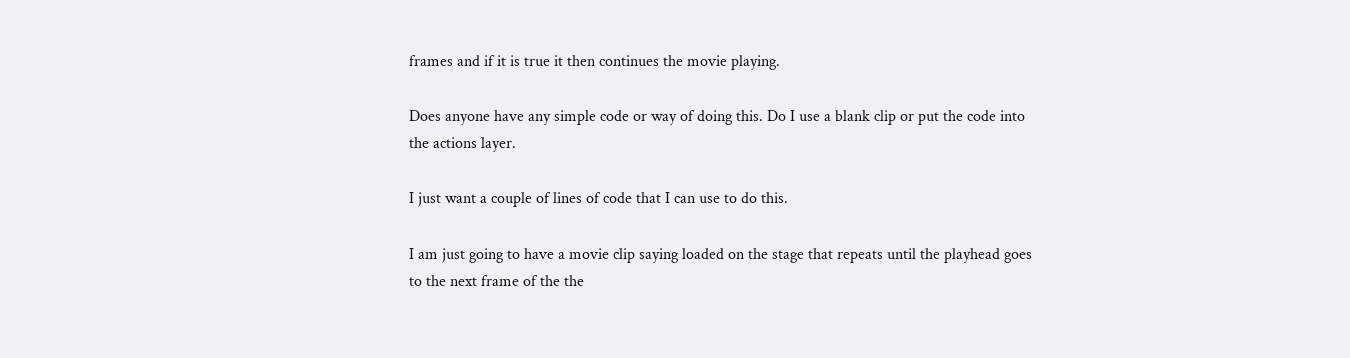frames and if it is true it then continues the movie playing.

Does anyone have any simple code or way of doing this. Do I use a blank clip or put the code into the actions layer.

I just want a couple of lines of code that I can use to do this.

I am just going to have a movie clip saying loaded on the stage that repeats until the playhead goes to the next frame of the the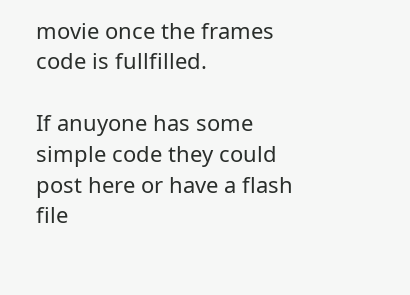movie once the frames code is fullfilled.

If anuyone has some simple code they could post here or have a flash file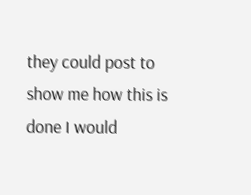they could post to show me how this is done I would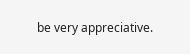be very appreciative.